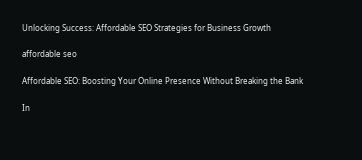Unlocking Success: Affordable SEO Strategies for Business Growth

affordable seo

Affordable SEO: Boosting Your Online Presence Without Breaking the Bank

In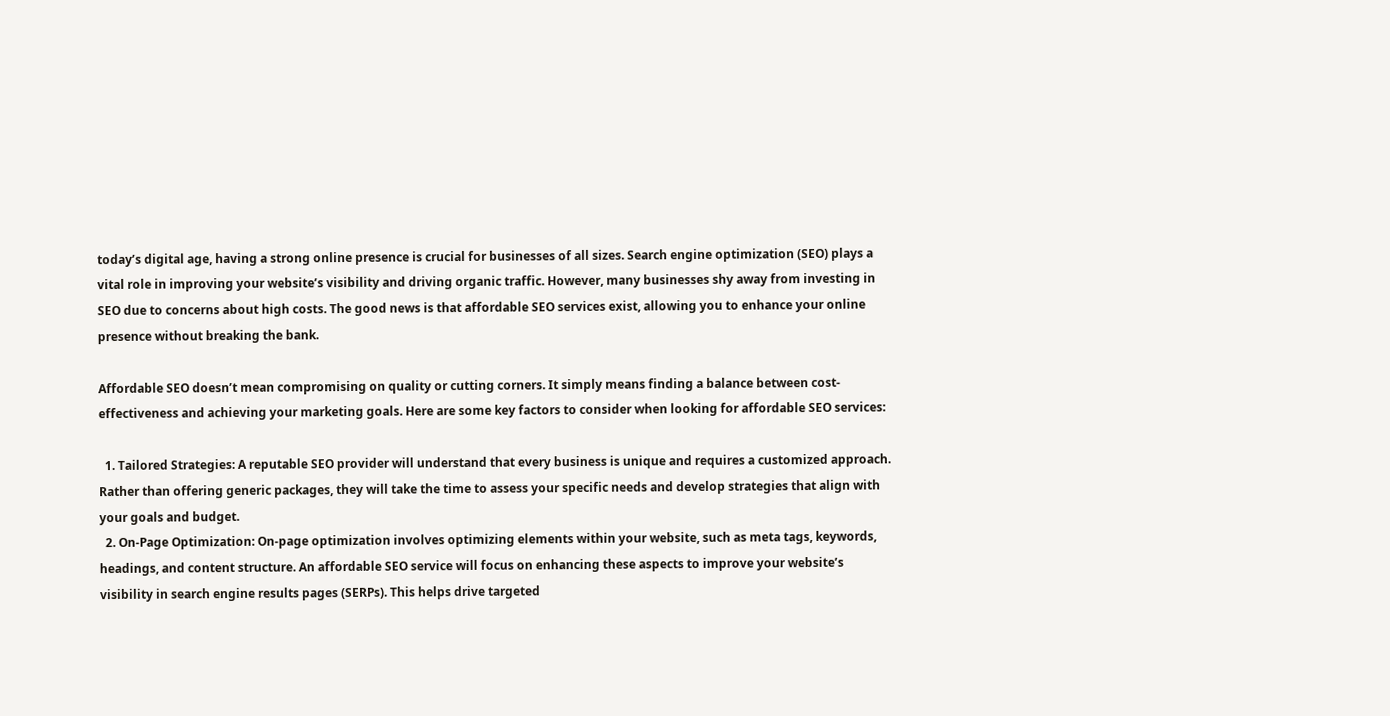today’s digital age, having a strong online presence is crucial for businesses of all sizes. Search engine optimization (SEO) plays a vital role in improving your website’s visibility and driving organic traffic. However, many businesses shy away from investing in SEO due to concerns about high costs. The good news is that affordable SEO services exist, allowing you to enhance your online presence without breaking the bank.

Affordable SEO doesn’t mean compromising on quality or cutting corners. It simply means finding a balance between cost-effectiveness and achieving your marketing goals. Here are some key factors to consider when looking for affordable SEO services:

  1. Tailored Strategies: A reputable SEO provider will understand that every business is unique and requires a customized approach. Rather than offering generic packages, they will take the time to assess your specific needs and develop strategies that align with your goals and budget.
  2. On-Page Optimization: On-page optimization involves optimizing elements within your website, such as meta tags, keywords, headings, and content structure. An affordable SEO service will focus on enhancing these aspects to improve your website’s visibility in search engine results pages (SERPs). This helps drive targeted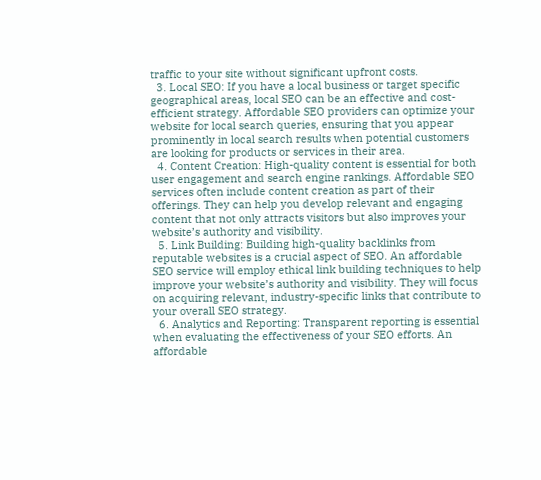traffic to your site without significant upfront costs.
  3. Local SEO: If you have a local business or target specific geographical areas, local SEO can be an effective and cost-efficient strategy. Affordable SEO providers can optimize your website for local search queries, ensuring that you appear prominently in local search results when potential customers are looking for products or services in their area.
  4. Content Creation: High-quality content is essential for both user engagement and search engine rankings. Affordable SEO services often include content creation as part of their offerings. They can help you develop relevant and engaging content that not only attracts visitors but also improves your website’s authority and visibility.
  5. Link Building: Building high-quality backlinks from reputable websites is a crucial aspect of SEO. An affordable SEO service will employ ethical link building techniques to help improve your website’s authority and visibility. They will focus on acquiring relevant, industry-specific links that contribute to your overall SEO strategy.
  6. Analytics and Reporting: Transparent reporting is essential when evaluating the effectiveness of your SEO efforts. An affordable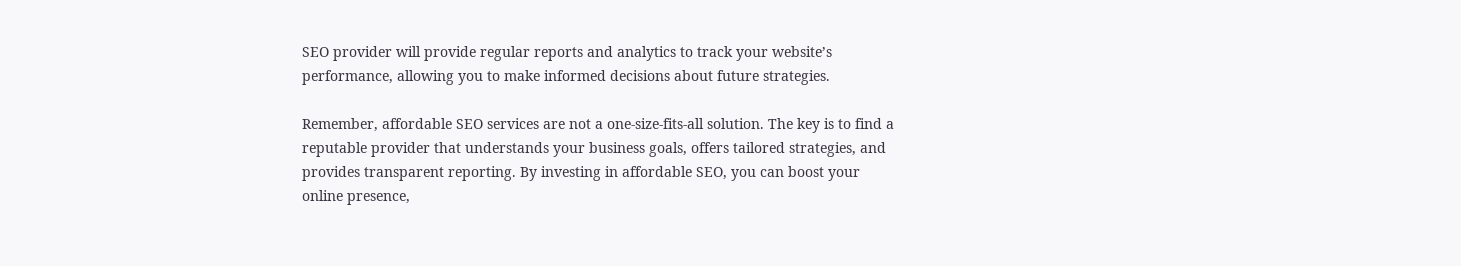SEO provider will provide regular reports and analytics to track your website’s performance, allowing you to make informed decisions about future strategies.

Remember, affordable SEO services are not a one-size-fits-all solution. The key is to find a reputable provider that understands your business goals, offers tailored strategies, and provides transparent reporting. By investing in affordable SEO, you can boost your online presence,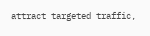attract targeted traffic,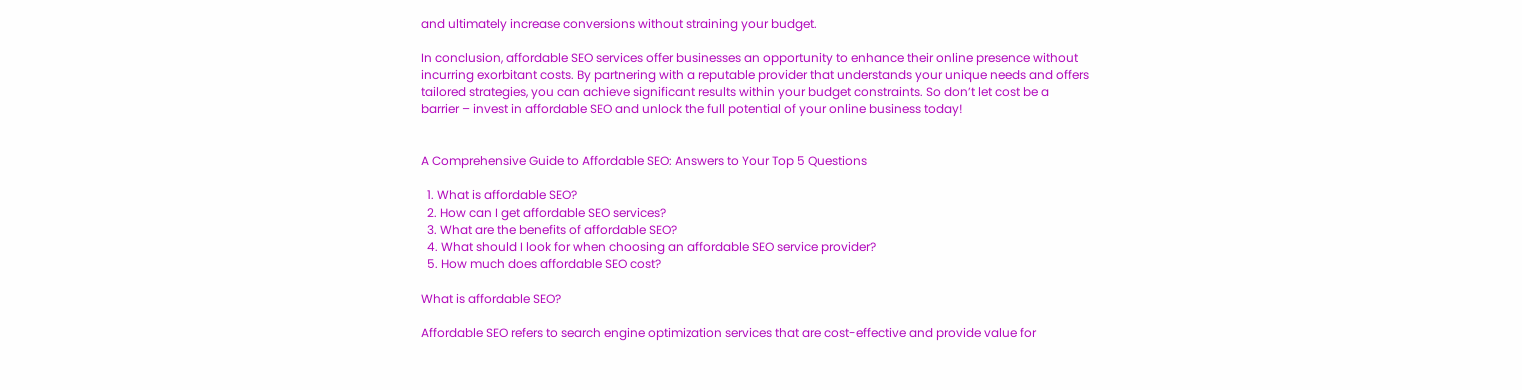and ultimately increase conversions without straining your budget.

In conclusion, affordable SEO services offer businesses an opportunity to enhance their online presence without incurring exorbitant costs. By partnering with a reputable provider that understands your unique needs and offers tailored strategies, you can achieve significant results within your budget constraints. So don’t let cost be a barrier – invest in affordable SEO and unlock the full potential of your online business today!


A Comprehensive Guide to Affordable SEO: Answers to Your Top 5 Questions

  1. What is affordable SEO?
  2. How can I get affordable SEO services?
  3. What are the benefits of affordable SEO?
  4. What should I look for when choosing an affordable SEO service provider?
  5. How much does affordable SEO cost?

What is affordable SEO?

Affordable SEO refers to search engine optimization services that are cost-effective and provide value for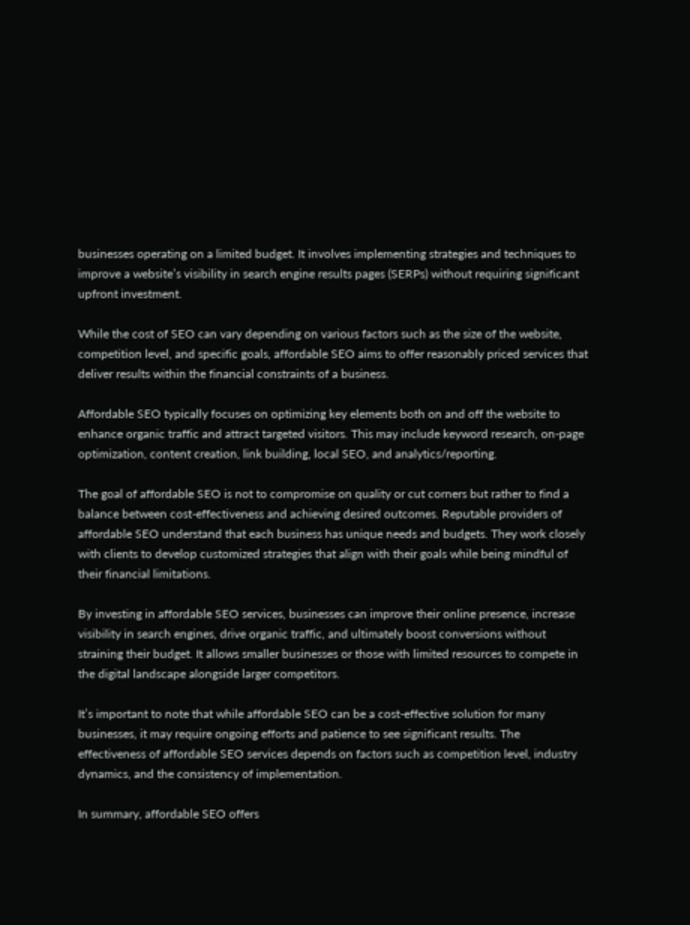businesses operating on a limited budget. It involves implementing strategies and techniques to improve a website’s visibility in search engine results pages (SERPs) without requiring significant upfront investment.

While the cost of SEO can vary depending on various factors such as the size of the website, competition level, and specific goals, affordable SEO aims to offer reasonably priced services that deliver results within the financial constraints of a business.

Affordable SEO typically focuses on optimizing key elements both on and off the website to enhance organic traffic and attract targeted visitors. This may include keyword research, on-page optimization, content creation, link building, local SEO, and analytics/reporting.

The goal of affordable SEO is not to compromise on quality or cut corners but rather to find a balance between cost-effectiveness and achieving desired outcomes. Reputable providers of affordable SEO understand that each business has unique needs and budgets. They work closely with clients to develop customized strategies that align with their goals while being mindful of their financial limitations.

By investing in affordable SEO services, businesses can improve their online presence, increase visibility in search engines, drive organic traffic, and ultimately boost conversions without straining their budget. It allows smaller businesses or those with limited resources to compete in the digital landscape alongside larger competitors.

It’s important to note that while affordable SEO can be a cost-effective solution for many businesses, it may require ongoing efforts and patience to see significant results. The effectiveness of affordable SEO services depends on factors such as competition level, industry dynamics, and the consistency of implementation.

In summary, affordable SEO offers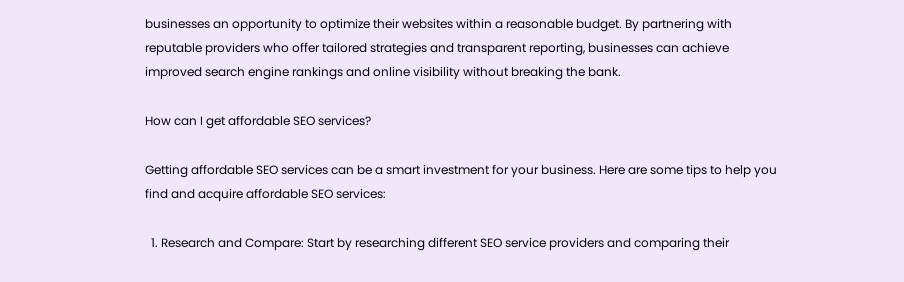businesses an opportunity to optimize their websites within a reasonable budget. By partnering with reputable providers who offer tailored strategies and transparent reporting, businesses can achieve improved search engine rankings and online visibility without breaking the bank.

How can I get affordable SEO services?

Getting affordable SEO services can be a smart investment for your business. Here are some tips to help you find and acquire affordable SEO services:

  1. Research and Compare: Start by researching different SEO service providers and comparing their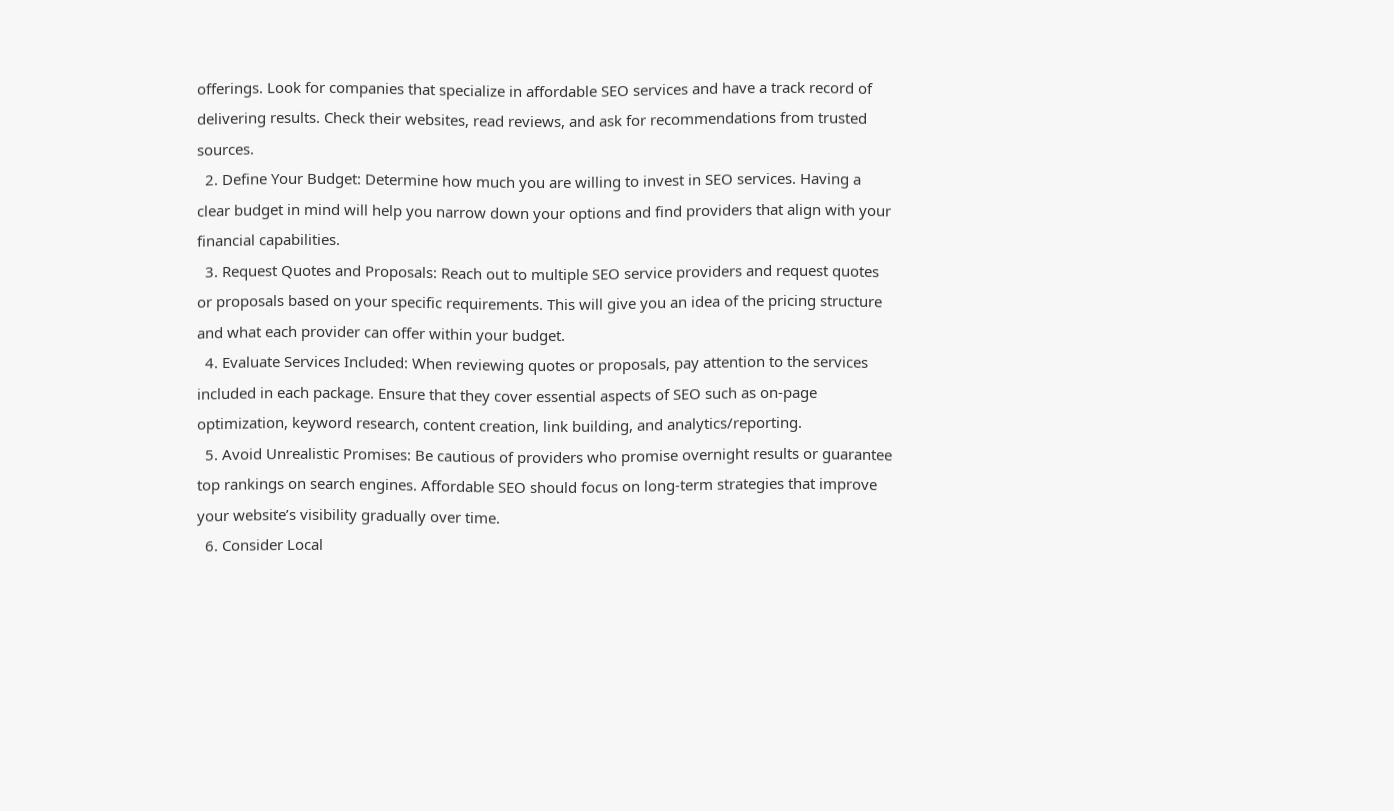offerings. Look for companies that specialize in affordable SEO services and have a track record of delivering results. Check their websites, read reviews, and ask for recommendations from trusted sources.
  2. Define Your Budget: Determine how much you are willing to invest in SEO services. Having a clear budget in mind will help you narrow down your options and find providers that align with your financial capabilities.
  3. Request Quotes and Proposals: Reach out to multiple SEO service providers and request quotes or proposals based on your specific requirements. This will give you an idea of the pricing structure and what each provider can offer within your budget.
  4. Evaluate Services Included: When reviewing quotes or proposals, pay attention to the services included in each package. Ensure that they cover essential aspects of SEO such as on-page optimization, keyword research, content creation, link building, and analytics/reporting.
  5. Avoid Unrealistic Promises: Be cautious of providers who promise overnight results or guarantee top rankings on search engines. Affordable SEO should focus on long-term strategies that improve your website’s visibility gradually over time.
  6. Consider Local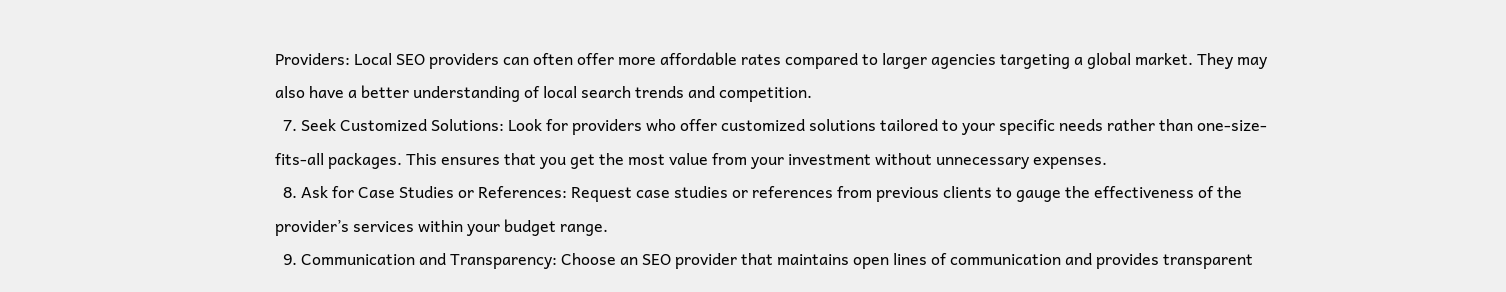Providers: Local SEO providers can often offer more affordable rates compared to larger agencies targeting a global market. They may also have a better understanding of local search trends and competition.
  7. Seek Customized Solutions: Look for providers who offer customized solutions tailored to your specific needs rather than one-size-fits-all packages. This ensures that you get the most value from your investment without unnecessary expenses.
  8. Ask for Case Studies or References: Request case studies or references from previous clients to gauge the effectiveness of the provider’s services within your budget range.
  9. Communication and Transparency: Choose an SEO provider that maintains open lines of communication and provides transparent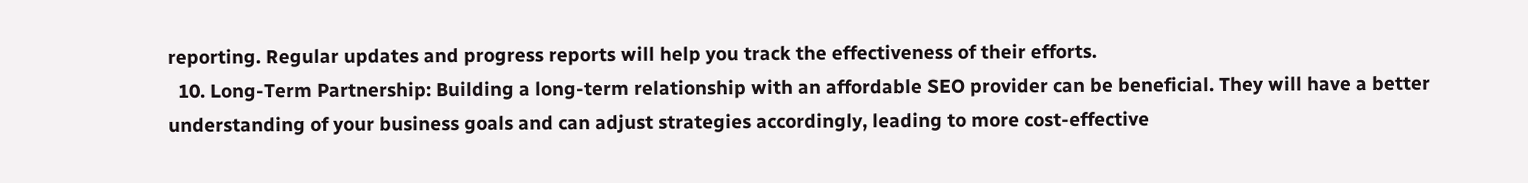reporting. Regular updates and progress reports will help you track the effectiveness of their efforts.
  10. Long-Term Partnership: Building a long-term relationship with an affordable SEO provider can be beneficial. They will have a better understanding of your business goals and can adjust strategies accordingly, leading to more cost-effective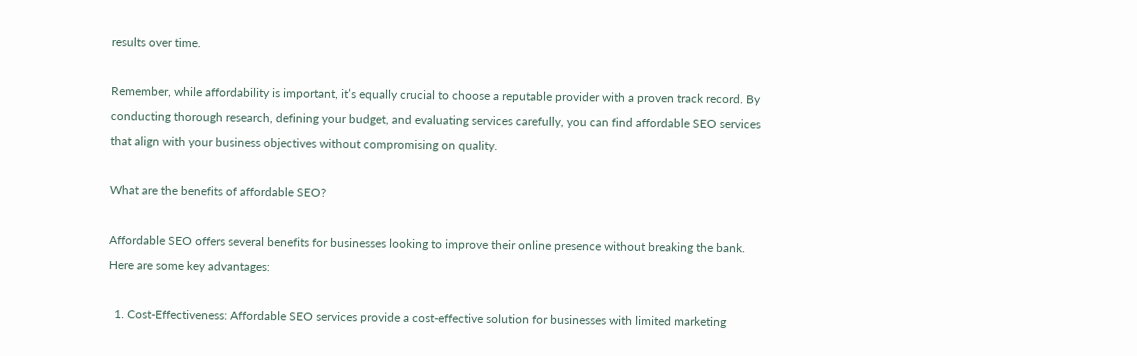results over time.

Remember, while affordability is important, it’s equally crucial to choose a reputable provider with a proven track record. By conducting thorough research, defining your budget, and evaluating services carefully, you can find affordable SEO services that align with your business objectives without compromising on quality.

What are the benefits of affordable SEO?

Affordable SEO offers several benefits for businesses looking to improve their online presence without breaking the bank. Here are some key advantages:

  1. Cost-Effectiveness: Affordable SEO services provide a cost-effective solution for businesses with limited marketing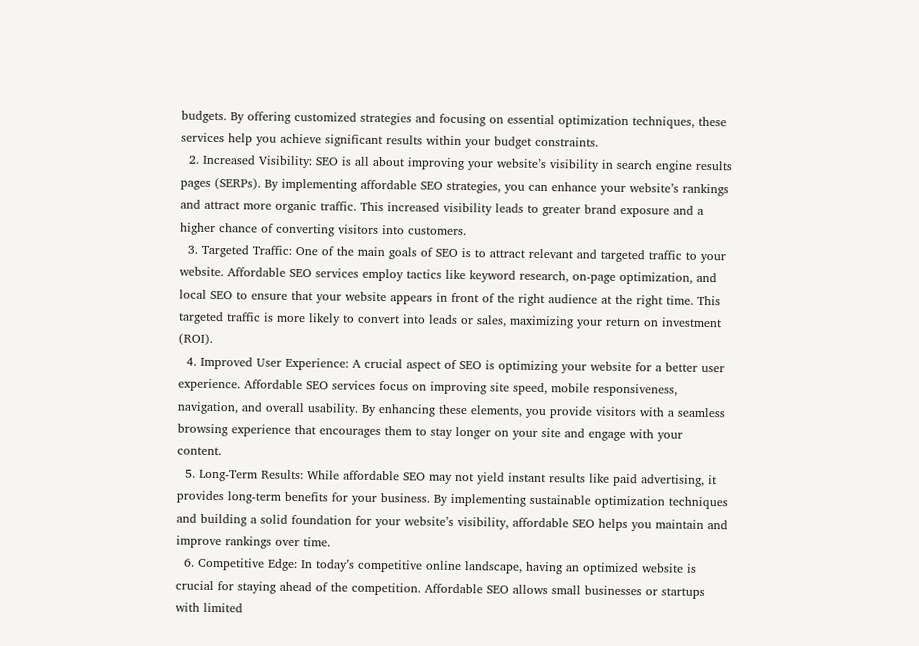budgets. By offering customized strategies and focusing on essential optimization techniques, these services help you achieve significant results within your budget constraints.
  2. Increased Visibility: SEO is all about improving your website’s visibility in search engine results pages (SERPs). By implementing affordable SEO strategies, you can enhance your website’s rankings and attract more organic traffic. This increased visibility leads to greater brand exposure and a higher chance of converting visitors into customers.
  3. Targeted Traffic: One of the main goals of SEO is to attract relevant and targeted traffic to your website. Affordable SEO services employ tactics like keyword research, on-page optimization, and local SEO to ensure that your website appears in front of the right audience at the right time. This targeted traffic is more likely to convert into leads or sales, maximizing your return on investment (ROI).
  4. Improved User Experience: A crucial aspect of SEO is optimizing your website for a better user experience. Affordable SEO services focus on improving site speed, mobile responsiveness, navigation, and overall usability. By enhancing these elements, you provide visitors with a seamless browsing experience that encourages them to stay longer on your site and engage with your content.
  5. Long-Term Results: While affordable SEO may not yield instant results like paid advertising, it provides long-term benefits for your business. By implementing sustainable optimization techniques and building a solid foundation for your website’s visibility, affordable SEO helps you maintain and improve rankings over time.
  6. Competitive Edge: In today’s competitive online landscape, having an optimized website is crucial for staying ahead of the competition. Affordable SEO allows small businesses or startups with limited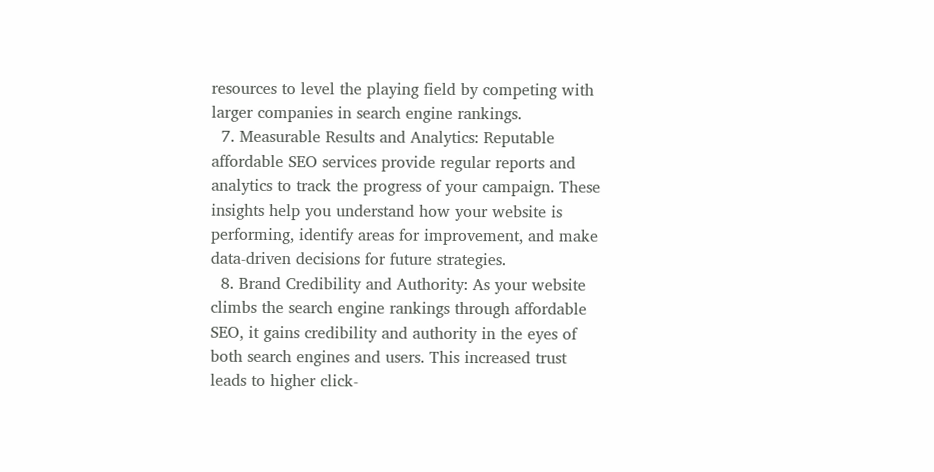resources to level the playing field by competing with larger companies in search engine rankings.
  7. Measurable Results and Analytics: Reputable affordable SEO services provide regular reports and analytics to track the progress of your campaign. These insights help you understand how your website is performing, identify areas for improvement, and make data-driven decisions for future strategies.
  8. Brand Credibility and Authority: As your website climbs the search engine rankings through affordable SEO, it gains credibility and authority in the eyes of both search engines and users. This increased trust leads to higher click-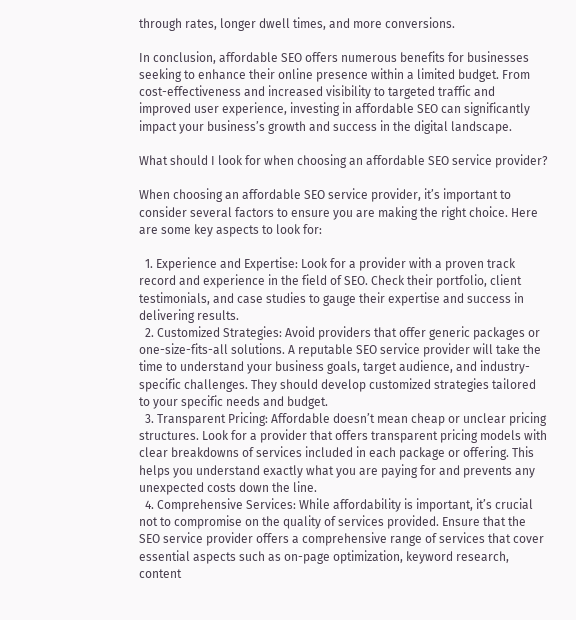through rates, longer dwell times, and more conversions.

In conclusion, affordable SEO offers numerous benefits for businesses seeking to enhance their online presence within a limited budget. From cost-effectiveness and increased visibility to targeted traffic and improved user experience, investing in affordable SEO can significantly impact your business’s growth and success in the digital landscape.

What should I look for when choosing an affordable SEO service provider?

When choosing an affordable SEO service provider, it’s important to consider several factors to ensure you are making the right choice. Here are some key aspects to look for:

  1. Experience and Expertise: Look for a provider with a proven track record and experience in the field of SEO. Check their portfolio, client testimonials, and case studies to gauge their expertise and success in delivering results.
  2. Customized Strategies: Avoid providers that offer generic packages or one-size-fits-all solutions. A reputable SEO service provider will take the time to understand your business goals, target audience, and industry-specific challenges. They should develop customized strategies tailored to your specific needs and budget.
  3. Transparent Pricing: Affordable doesn’t mean cheap or unclear pricing structures. Look for a provider that offers transparent pricing models with clear breakdowns of services included in each package or offering. This helps you understand exactly what you are paying for and prevents any unexpected costs down the line.
  4. Comprehensive Services: While affordability is important, it’s crucial not to compromise on the quality of services provided. Ensure that the SEO service provider offers a comprehensive range of services that cover essential aspects such as on-page optimization, keyword research, content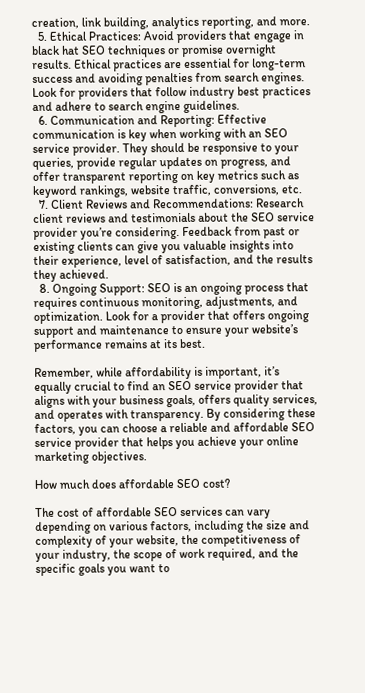creation, link building, analytics reporting, and more.
  5. Ethical Practices: Avoid providers that engage in black hat SEO techniques or promise overnight results. Ethical practices are essential for long-term success and avoiding penalties from search engines. Look for providers that follow industry best practices and adhere to search engine guidelines.
  6. Communication and Reporting: Effective communication is key when working with an SEO service provider. They should be responsive to your queries, provide regular updates on progress, and offer transparent reporting on key metrics such as keyword rankings, website traffic, conversions, etc.
  7. Client Reviews and Recommendations: Research client reviews and testimonials about the SEO service provider you’re considering. Feedback from past or existing clients can give you valuable insights into their experience, level of satisfaction, and the results they achieved.
  8. Ongoing Support: SEO is an ongoing process that requires continuous monitoring, adjustments, and optimization. Look for a provider that offers ongoing support and maintenance to ensure your website’s performance remains at its best.

Remember, while affordability is important, it’s equally crucial to find an SEO service provider that aligns with your business goals, offers quality services, and operates with transparency. By considering these factors, you can choose a reliable and affordable SEO service provider that helps you achieve your online marketing objectives.

How much does affordable SEO cost?

The cost of affordable SEO services can vary depending on various factors, including the size and complexity of your website, the competitiveness of your industry, the scope of work required, and the specific goals you want to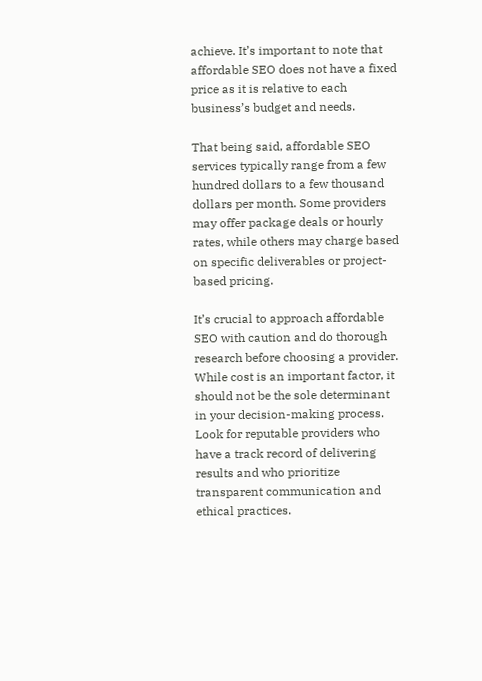achieve. It’s important to note that affordable SEO does not have a fixed price as it is relative to each business’s budget and needs.

That being said, affordable SEO services typically range from a few hundred dollars to a few thousand dollars per month. Some providers may offer package deals or hourly rates, while others may charge based on specific deliverables or project-based pricing.

It’s crucial to approach affordable SEO with caution and do thorough research before choosing a provider. While cost is an important factor, it should not be the sole determinant in your decision-making process. Look for reputable providers who have a track record of delivering results and who prioritize transparent communication and ethical practices.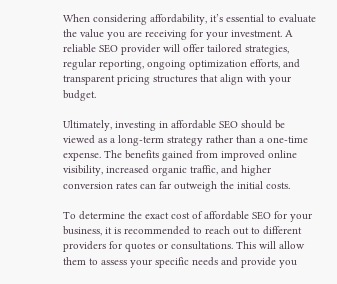When considering affordability, it’s essential to evaluate the value you are receiving for your investment. A reliable SEO provider will offer tailored strategies, regular reporting, ongoing optimization efforts, and transparent pricing structures that align with your budget.

Ultimately, investing in affordable SEO should be viewed as a long-term strategy rather than a one-time expense. The benefits gained from improved online visibility, increased organic traffic, and higher conversion rates can far outweigh the initial costs.

To determine the exact cost of affordable SEO for your business, it is recommended to reach out to different providers for quotes or consultations. This will allow them to assess your specific needs and provide you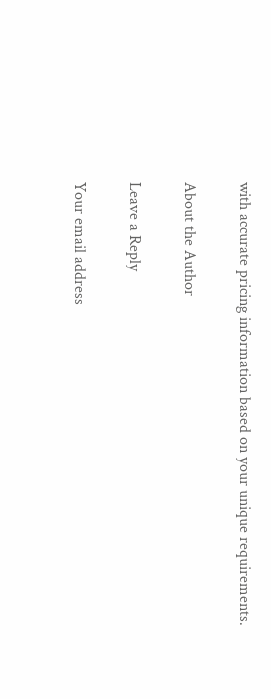with accurate pricing information based on your unique requirements.

About the Author

Leave a Reply

Your email address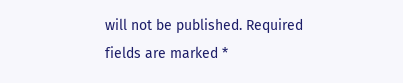will not be published. Required fields are marked *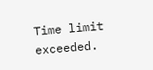Time limit exceeded.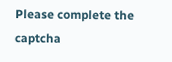Please complete the captcha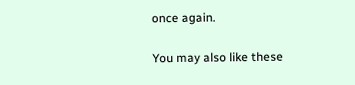once again.

You may also like these